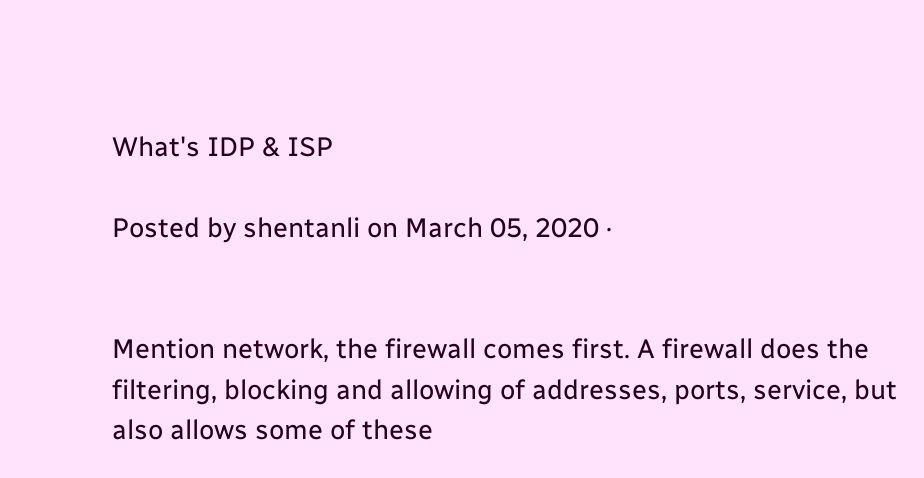What's IDP & ISP

Posted by shentanli on March 05, 2020 ·


Mention network, the firewall comes first. A firewall does the filtering, blocking and allowing of addresses, ports, service, but also allows some of these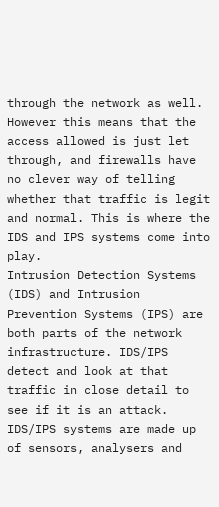through the network as well. However this means that the access allowed is just let through, and firewalls have no clever way of telling whether that traffic is legit and normal. This is where the IDS and IPS systems come into play.
Intrusion Detection Systems (IDS) and Intrusion Prevention Systems (IPS) are both parts of the network infrastructure. IDS/IPS detect and look at that traffic in close detail to see if it is an attack. IDS/IPS systems are made up of sensors, analysers and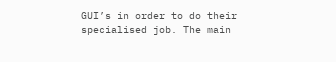GUI’s in order to do their specialised job. The main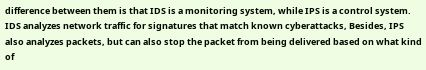difference between them is that IDS is a monitoring system, while IPS is a control system. IDS analyzes network traffic for signatures that match known cyberattacks, Besides, IPS also analyzes packets, but can also stop the packet from being delivered based on what kind of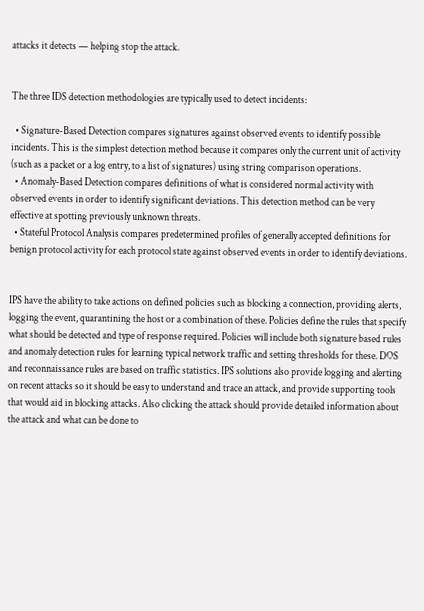attacks it detects — helping stop the attack.


The three IDS detection methodologies are typically used to detect incidents:

  • Signature-Based Detection compares signatures against observed events to identify possible incidents. This is the simplest detection method because it compares only the current unit of activity (such as a packet or a log entry, to a list of signatures) using string comparison operations.
  • Anomaly-Based Detection compares definitions of what is considered normal activity with observed events in order to identify significant deviations. This detection method can be very effective at spotting previously unknown threats.
  • Stateful Protocol Analysis compares predetermined profiles of generally accepted definitions for benign protocol activity for each protocol state against observed events in order to identify deviations.


IPS have the ability to take actions on defined policies such as blocking a connection, providing alerts, logging the event, quarantining the host or a combination of these. Policies define the rules that specify what should be detected and type of response required. Policies will include both signature based rules and anomaly detection rules for learning typical network traffic and setting thresholds for these. DOS and reconnaissance rules are based on traffic statistics. IPS solutions also provide logging and alerting on recent attacks so it should be easy to understand and trace an attack, and provide supporting tools that would aid in blocking attacks. Also clicking the attack should provide detailed information about the attack and what can be done to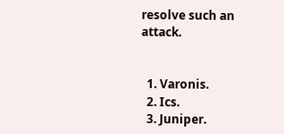resolve such an attack.


  1. Varonis.
  2. Ics.
  3. Juniper.